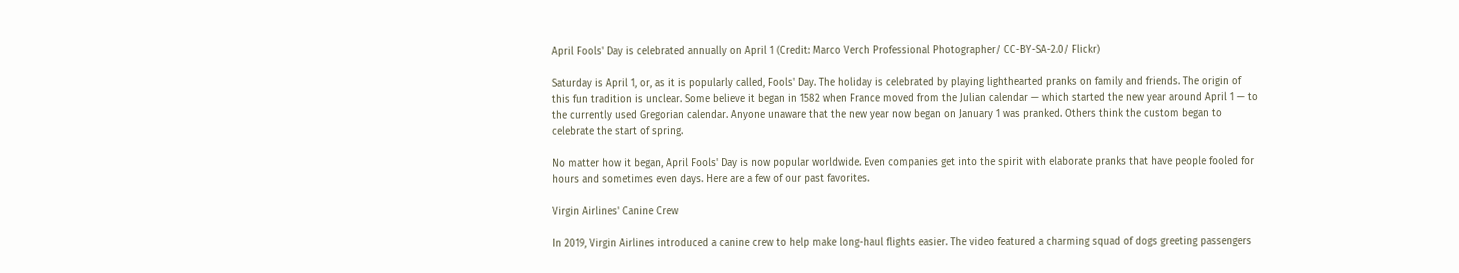April Fools' Day is celebrated annually on April 1 (Credit: Marco Verch Professional Photographer/ CC-BY-SA-2.0/ Flickr)

Saturday is April 1, or, as it is popularly called, Fools' Day. The holiday is celebrated by playing lighthearted pranks on family and friends. The origin of this fun tradition is unclear. Some believe it began in 1582 when France moved from the Julian calendar — which started the new year around April 1 — to the currently used Gregorian calendar. Anyone unaware that the new year now began on January 1 was pranked. Others think the custom began to celebrate the start of spring.

No matter how it began, April Fools' Day is now popular worldwide. Even companies get into the spirit with elaborate pranks that have people fooled for hours and sometimes even days. Here are a few of our past favorites.

Virgin Airlines' Canine Crew

In 2019, Virgin Airlines introduced a canine crew to help make long-haul flights easier. The video featured a charming squad of dogs greeting passengers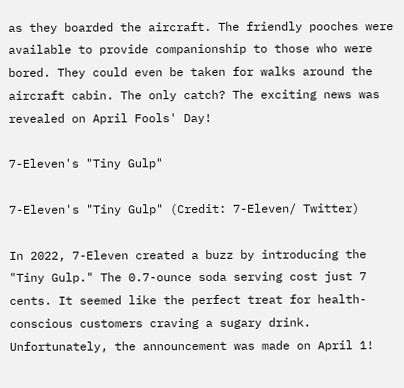as they boarded the aircraft. The friendly pooches were available to provide companionship to those who were bored. They could even be taken for walks around the aircraft cabin. The only catch? The exciting news was revealed on April Fools' Day!

7-Eleven's "Tiny Gulp"

7-Eleven's "Tiny Gulp" (Credit: 7-Eleven/ Twitter)

In 2022, 7-Eleven created a buzz by introducing the "Tiny Gulp." The 0.7-ounce soda serving cost just 7 cents. It seemed like the perfect treat for health-conscious customers craving a sugary drink. Unfortunately, the announcement was made on April 1!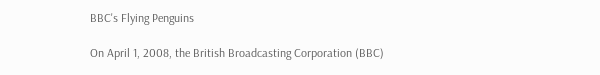BBC's Flying Penguins

On April 1, 2008, the British Broadcasting Corporation (BBC)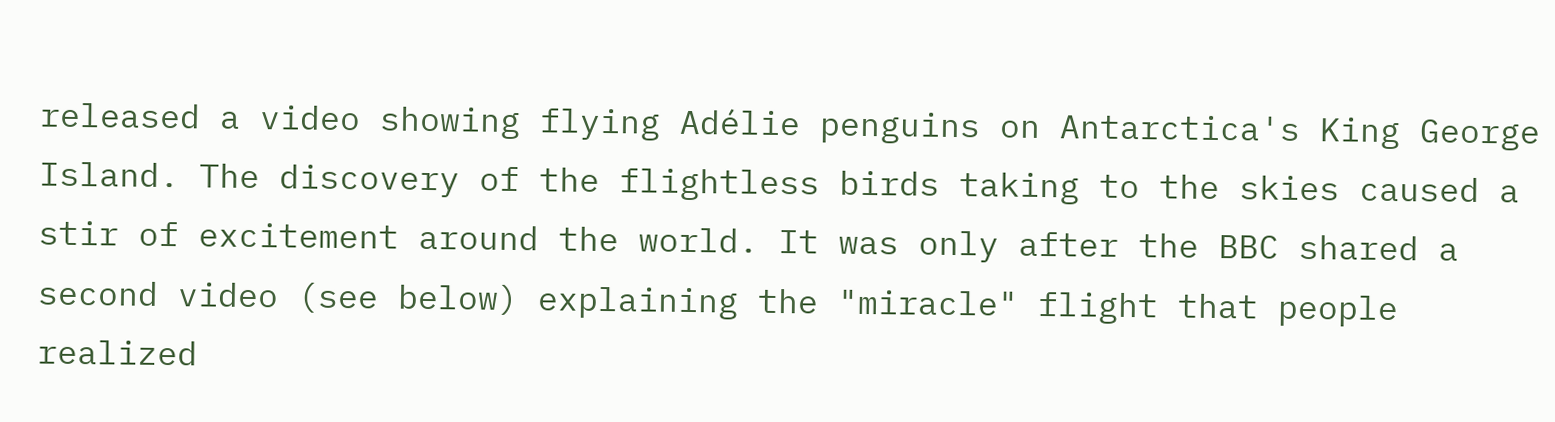released a video showing flying Adélie penguins on Antarctica's King George Island. The discovery of the flightless birds taking to the skies caused a stir of excitement around the world. It was only after the BBC shared a second video (see below) explaining the "miracle" flight that people realized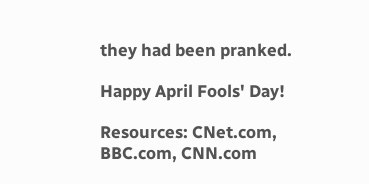they had been pranked.

Happy April Fools' Day!

Resources: CNet.com, BBC.com, CNN.com